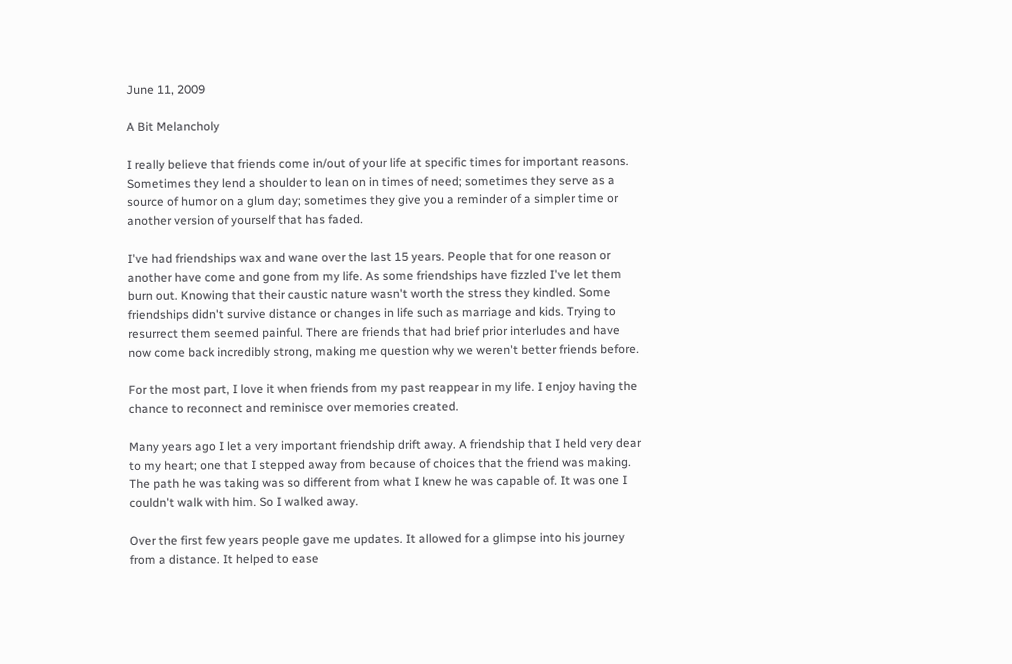June 11, 2009

A Bit Melancholy

I really believe that friends come in/out of your life at specific times for important reasons. Sometimes they lend a shoulder to lean on in times of need; sometimes they serve as a source of humor on a glum day; sometimes they give you a reminder of a simpler time or another version of yourself that has faded.

I've had friendships wax and wane over the last 15 years. People that for one reason or another have come and gone from my life. As some friendships have fizzled I've let them burn out. Knowing that their caustic nature wasn't worth the stress they kindled. Some friendships didn't survive distance or changes in life such as marriage and kids. Trying to resurrect them seemed painful. There are friends that had brief prior interludes and have now come back incredibly strong, making me question why we weren't better friends before.

For the most part, I love it when friends from my past reappear in my life. I enjoy having the chance to reconnect and reminisce over memories created.

Many years ago I let a very important friendship drift away. A friendship that I held very dear to my heart; one that I stepped away from because of choices that the friend was making. The path he was taking was so different from what I knew he was capable of. It was one I couldn't walk with him. So I walked away.

Over the first few years people gave me updates. It allowed for a glimpse into his journey from a distance. It helped to ease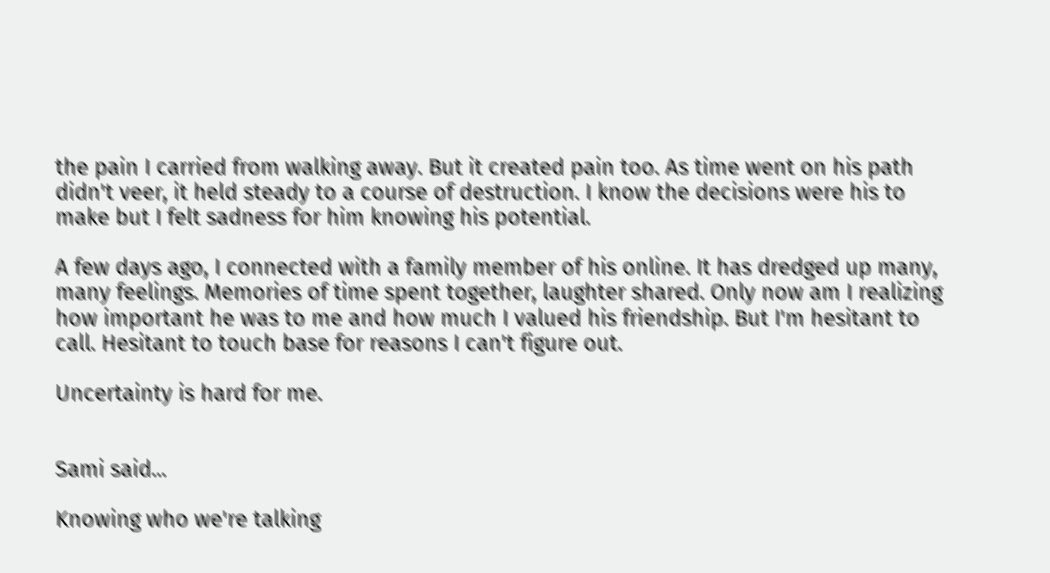the pain I carried from walking away. But it created pain too. As time went on his path didn't veer, it held steady to a course of destruction. I know the decisions were his to make but I felt sadness for him knowing his potential.

A few days ago, I connected with a family member of his online. It has dredged up many, many feelings. Memories of time spent together, laughter shared. Only now am I realizing how important he was to me and how much I valued his friendship. But I'm hesitant to call. Hesitant to touch base for reasons I can't figure out.

Uncertainty is hard for me.


Sami said...

Knowing who we're talking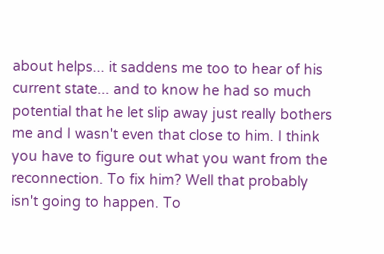about helps... it saddens me too to hear of his current state... and to know he had so much potential that he let slip away just really bothers me and I wasn't even that close to him. I think you have to figure out what you want from the reconnection. To fix him? Well that probably isn't going to happen. To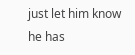just let him know he has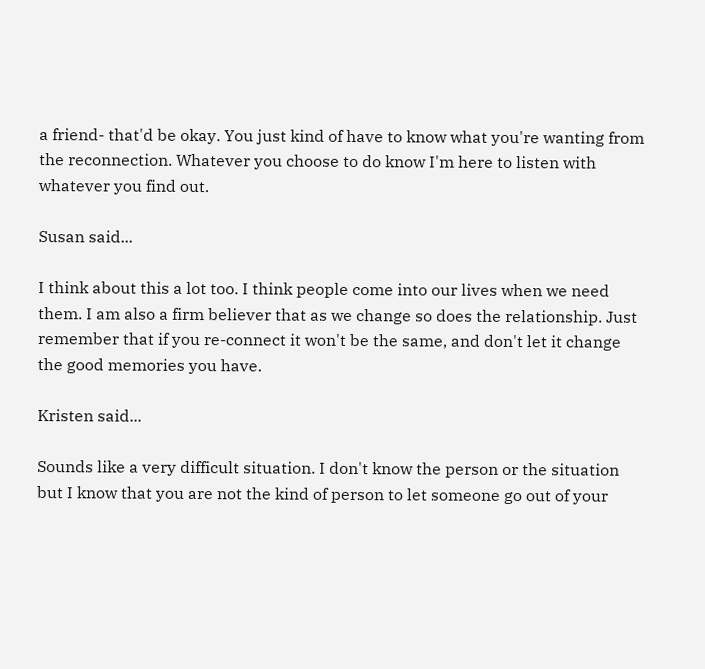a friend- that'd be okay. You just kind of have to know what you're wanting from the reconnection. Whatever you choose to do know I'm here to listen with whatever you find out.

Susan said...

I think about this a lot too. I think people come into our lives when we need them. I am also a firm believer that as we change so does the relationship. Just remember that if you re-connect it won't be the same, and don't let it change the good memories you have.

Kristen said...

Sounds like a very difficult situation. I don't know the person or the situation but I know that you are not the kind of person to let someone go out of your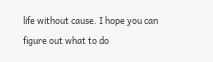life without cause. I hope you can figure out what to do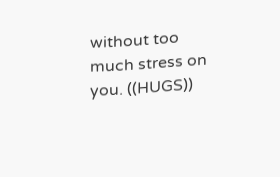without too much stress on you. ((HUGS))